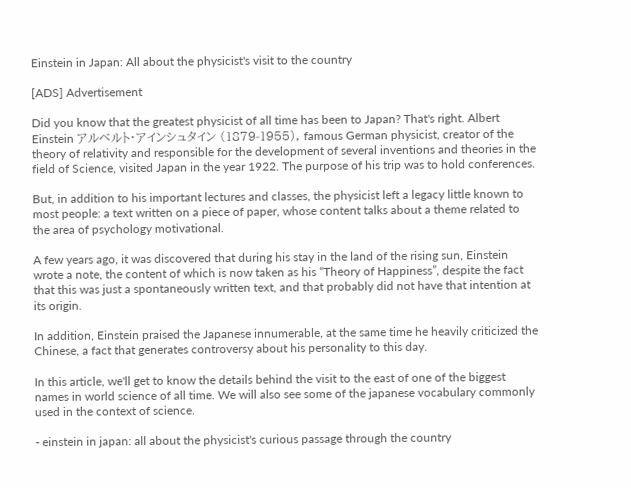Einstein in Japan: All about the physicist's visit to the country

[ADS] Advertisement

Did you know that the greatest physicist of all time has been to Japan? That's right. Albert Einstein アルベルト・アインシュタイン (1879-1955), famous German physicist, creator of the theory of relativity and responsible for the development of several inventions and theories in the field of Science, visited Japan in the year 1922. The purpose of his trip was to hold conferences.

But, in addition to his important lectures and classes, the physicist left a legacy little known to most people: a text written on a piece of paper, whose content talks about a theme related to the area of psychology motivational.

A few years ago, it was discovered that during his stay in the land of the rising sun, Einstein wrote a note, the content of which is now taken as his “Theory of Happiness”, despite the fact that this was just a spontaneously written text, and that probably did not have that intention at its origin.

In addition, Einstein praised the Japanese innumerable, at the same time he heavily criticized the Chinese, a fact that generates controversy about his personality to this day.

In this article, we'll get to know the details behind the visit to the east of one of the biggest names in world science of all time. We will also see some of the japanese vocabulary commonly used in the context of science.

- einstein in japan: all about the physicist's curious passage through the country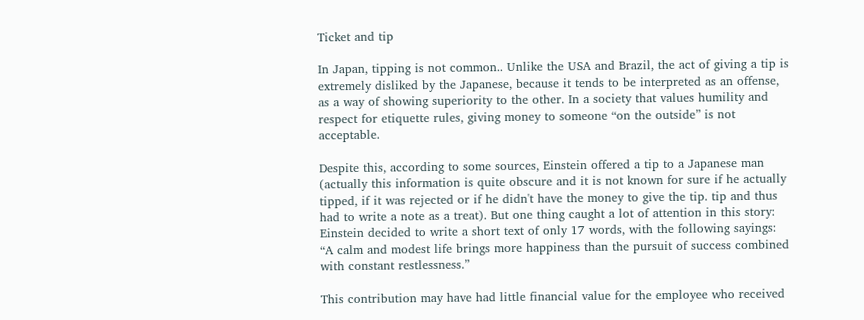Ticket and tip

In Japan, tipping is not common.. Unlike the USA and Brazil, the act of giving a tip is extremely disliked by the Japanese, because it tends to be interpreted as an offense, as a way of showing superiority to the other. In a society that values humility and respect for etiquette rules, giving money to someone “on the outside” is not acceptable.

Despite this, according to some sources, Einstein offered a tip to a Japanese man (actually this information is quite obscure and it is not known for sure if he actually tipped, if it was rejected or if he didn't have the money to give the tip. tip and thus had to write a note as a treat). But one thing caught a lot of attention in this story: Einstein decided to write a short text of only 17 words, with the following sayings: “A calm and modest life brings more happiness than the pursuit of success combined with constant restlessness.”

This contribution may have had little financial value for the employee who received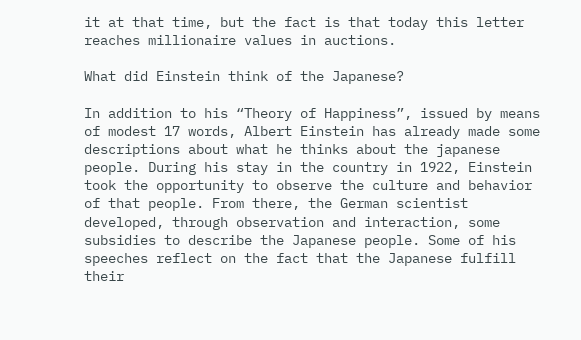it at that time, but the fact is that today this letter reaches millionaire values in auctions.

What did Einstein think of the Japanese?

In addition to his “Theory of Happiness”, issued by means of modest 17 words, Albert Einstein has already made some descriptions about what he thinks about the japanese people. During his stay in the country in 1922, Einstein took the opportunity to observe the culture and behavior of that people. From there, the German scientist developed, through observation and interaction, some subsidies to describe the Japanese people. Some of his speeches reflect on the fact that the Japanese fulfill their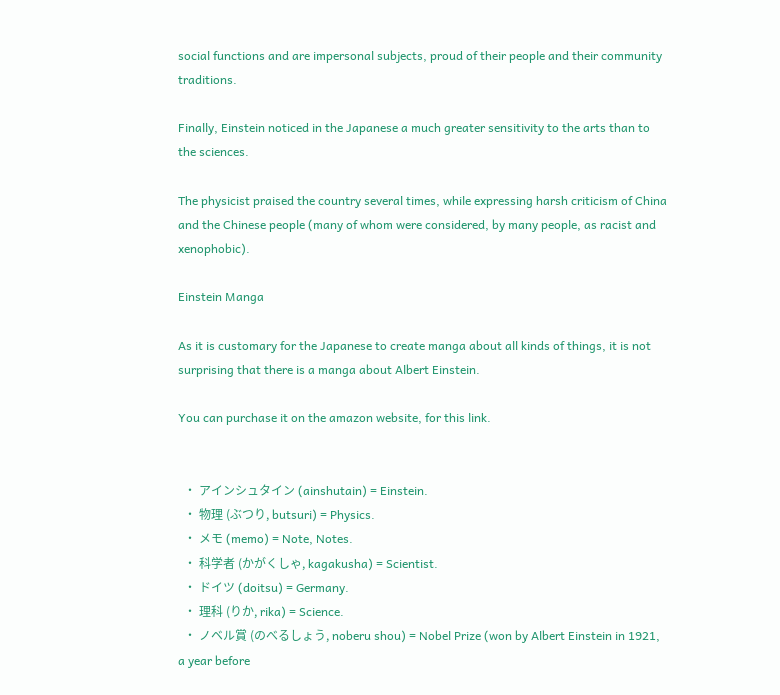social functions and are impersonal subjects, proud of their people and their community traditions.

Finally, Einstein noticed in the Japanese a much greater sensitivity to the arts than to the sciences.

The physicist praised the country several times, while expressing harsh criticism of China and the Chinese people (many of whom were considered, by many people, as racist and xenophobic).

Einstein Manga

As it is customary for the Japanese to create manga about all kinds of things, it is not surprising that there is a manga about Albert Einstein.

You can purchase it on the amazon website, for this link.


  • アインシュタイン (ainshutain) = Einstein.
  • 物理 (ぶつり, butsuri) = Physics.
  • メモ (memo) = Note, Notes.
  • 科学者 (かがくしゃ, kagakusha) = Scientist.
  • ドイツ (doitsu) = Germany.
  • 理科 (りか, rika) = Science.
  • ノベル賞 (のべるしょう, noberu shou) = Nobel Prize (won by Albert Einstein in 1921, a year before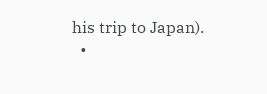his trip to Japan).
  •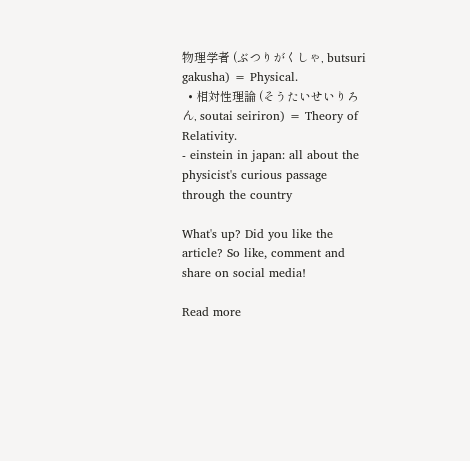物理学者 (ぶつりがくしゃ, butsuri gakusha) = Physical.
  • 相対性理論 (そうたいせいりろん, soutai seiriron) = Theory of Relativity.
- einstein in japan: all about the physicist's curious passage through the country

What's up? Did you like the article? So like, comment and share on social media!

Read more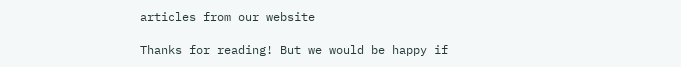articles from our website

Thanks for reading! But we would be happy if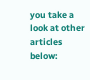you take a look at other articles below: